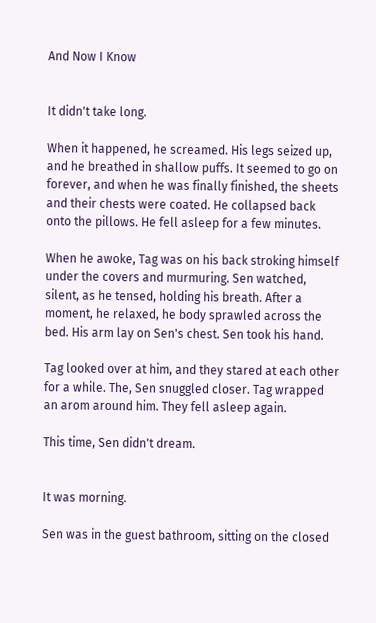And Now I Know


It didn't take long.

When it happened, he screamed. His legs seized up, and he breathed in shallow puffs. It seemed to go on forever, and when he was finally finished, the sheets and their chests were coated. He collapsed back onto the pillows. He fell asleep for a few minutes.

When he awoke, Tag was on his back stroking himself under the covers and murmuring. Sen watched, silent, as he tensed, holding his breath. After a moment, he relaxed, he body sprawled across the bed. His arm lay on Sen's chest. Sen took his hand.

Tag looked over at him, and they stared at each other for a while. The, Sen snuggled closer. Tag wrapped an arom around him. They fell asleep again.

This time, Sen didn't dream.


It was morning.

Sen was in the guest bathroom, sitting on the closed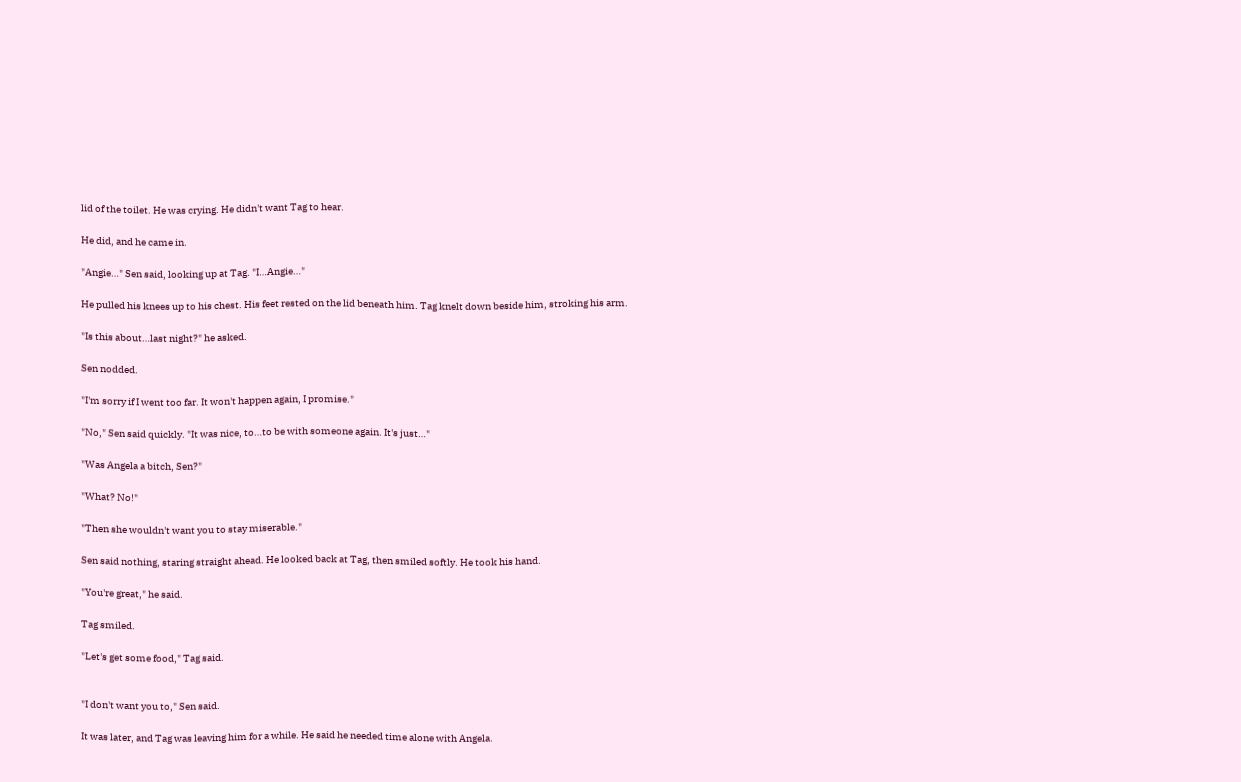lid of the toilet. He was crying. He didn't want Tag to hear.

He did, and he came in.

"Angie…" Sen said, looking up at Tag. "I…Angie…"

He pulled his knees up to his chest. His feet rested on the lid beneath him. Tag knelt down beside him, stroking his arm.

"Is this about…last night?" he asked.

Sen nodded.

"I'm sorry if I went too far. It won't happen again, I promise."

"No," Sen said quickly. "It was nice, to…to be with someone again. It's just…"

"Was Angela a bitch, Sen?"

"What? No!"

"Then she wouldn't want you to stay miserable."

Sen said nothing, staring straight ahead. He looked back at Tag, then smiled softly. He took his hand.

"You're great," he said.

Tag smiled.

"Let's get some food," Tag said.


"I don't want you to," Sen said.

It was later, and Tag was leaving him for a while. He said he needed time alone with Angela.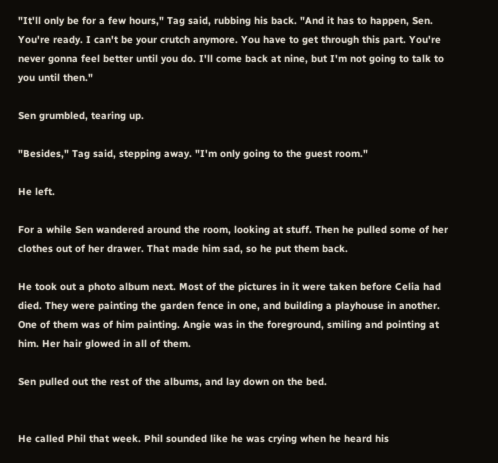"It'll only be for a few hours," Tag said, rubbing his back. "And it has to happen, Sen. You're ready. I can't be your crutch anymore. You have to get through this part. You're never gonna feel better until you do. I'll come back at nine, but I'm not going to talk to you until then."

Sen grumbled, tearing up.

"Besides," Tag said, stepping away. "I'm only going to the guest room."

He left.

For a while Sen wandered around the room, looking at stuff. Then he pulled some of her clothes out of her drawer. That made him sad, so he put them back.

He took out a photo album next. Most of the pictures in it were taken before Celia had died. They were painting the garden fence in one, and building a playhouse in another. One of them was of him painting. Angie was in the foreground, smiling and pointing at him. Her hair glowed in all of them.

Sen pulled out the rest of the albums, and lay down on the bed.


He called Phil that week. Phil sounded like he was crying when he heard his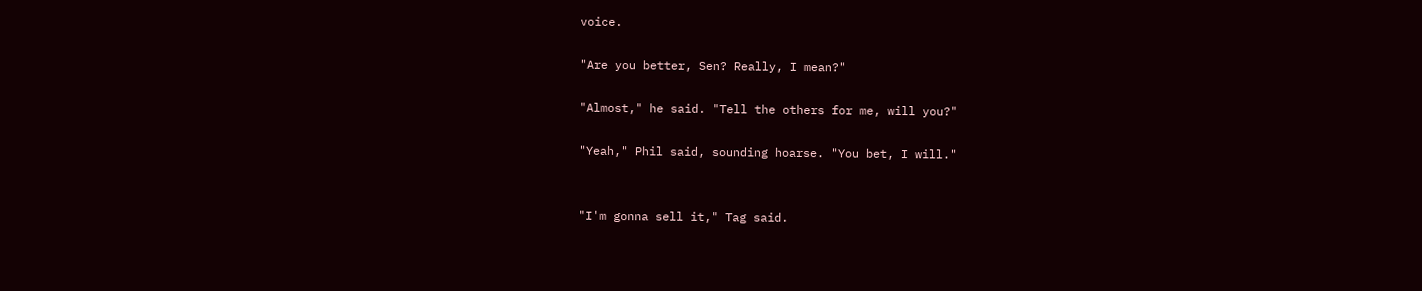voice.

"Are you better, Sen? Really, I mean?"

"Almost," he said. "Tell the others for me, will you?"

"Yeah," Phil said, sounding hoarse. "You bet, I will."


"I'm gonna sell it," Tag said.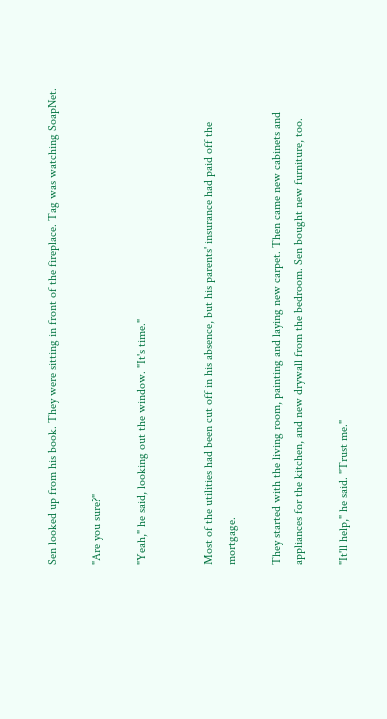Sen looked up from his book. They were sitting in front of the fireplace. Tag was watching SoapNet.

"Are you sure?"

"Yeah," he said, looking out the window. "It's time."


Most of the utilities had been cut off in his absence, but his parents' insurance had paid off the mortgage.

They started with the living room, painting and laying new carpet. Then came new cabinets and appliances for the kitchen, and new drywall from the bedroom. Sen bought new furniture, too.

"It'll help," he said. "Trust me."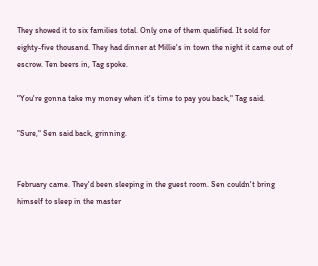They showed it to six families total. Only one of them qualified. It sold for eighty-five thousand. They had dinner at Millie's in town the night it came out of escrow. Ten beers in, Tag spoke.

"You're gonna take my money when it's time to pay you back," Tag said.

"Sure," Sen said back, grinning.


February came. They'd been sleeping in the guest room. Sen couldn't bring himself to sleep in the master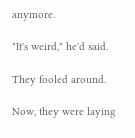anymore.

"It's weird," he'd said.

They fooled around.

Now, they were laying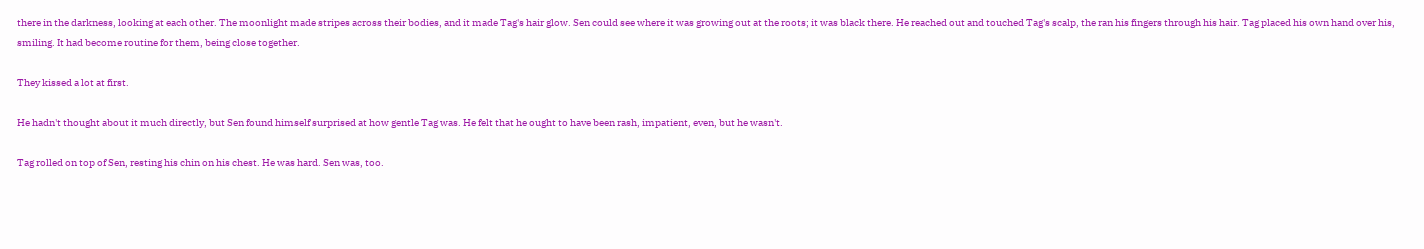there in the darkness, looking at each other. The moonlight made stripes across their bodies, and it made Tag's hair glow. Sen could see where it was growing out at the roots; it was black there. He reached out and touched Tag's scalp, the ran his fingers through his hair. Tag placed his own hand over his, smiling. It had become routine for them, being close together.

They kissed a lot at first.

He hadn't thought about it much directly, but Sen found himself surprised at how gentle Tag was. He felt that he ought to have been rash, impatient, even, but he wasn't.

Tag rolled on top of Sen, resting his chin on his chest. He was hard. Sen was, too.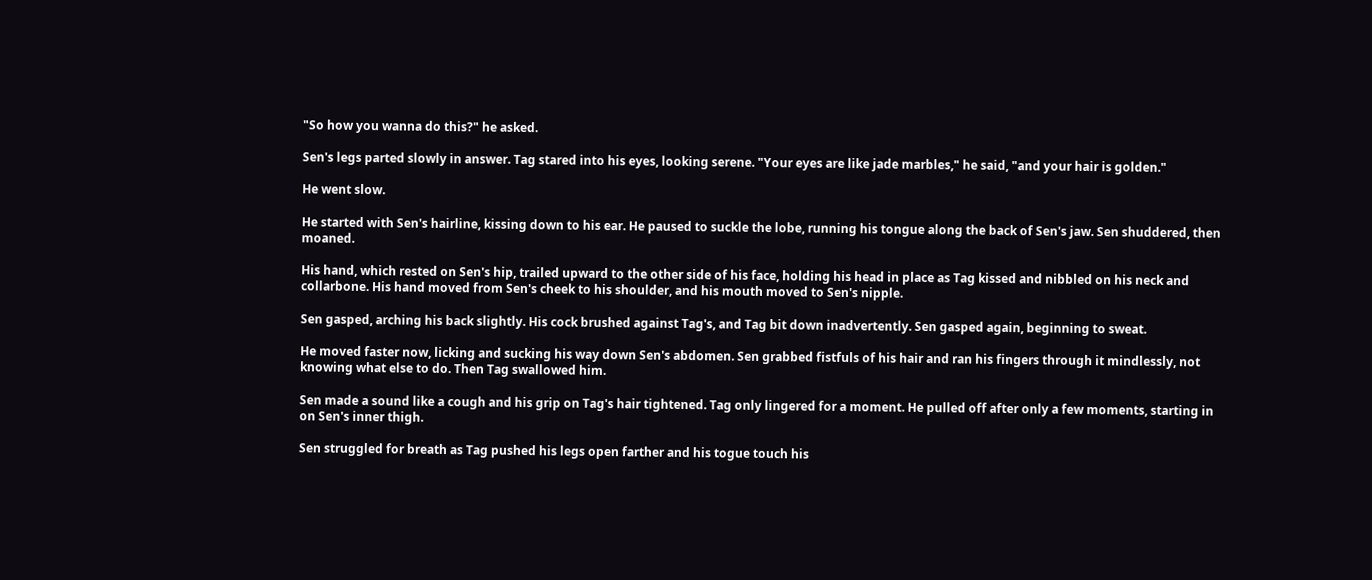"So how you wanna do this?" he asked.

Sen's legs parted slowly in answer. Tag stared into his eyes, looking serene. "Your eyes are like jade marbles," he said, "and your hair is golden."

He went slow.

He started with Sen's hairline, kissing down to his ear. He paused to suckle the lobe, running his tongue along the back of Sen's jaw. Sen shuddered, then moaned.

His hand, which rested on Sen's hip, trailed upward to the other side of his face, holding his head in place as Tag kissed and nibbled on his neck and collarbone. His hand moved from Sen's cheek to his shoulder, and his mouth moved to Sen's nipple.

Sen gasped, arching his back slightly. His cock brushed against Tag's, and Tag bit down inadvertently. Sen gasped again, beginning to sweat.

He moved faster now, licking and sucking his way down Sen's abdomen. Sen grabbed fistfuls of his hair and ran his fingers through it mindlessly, not knowing what else to do. Then Tag swallowed him.

Sen made a sound like a cough and his grip on Tag's hair tightened. Tag only lingered for a moment. He pulled off after only a few moments, starting in on Sen's inner thigh.

Sen struggled for breath as Tag pushed his legs open farther and his togue touch his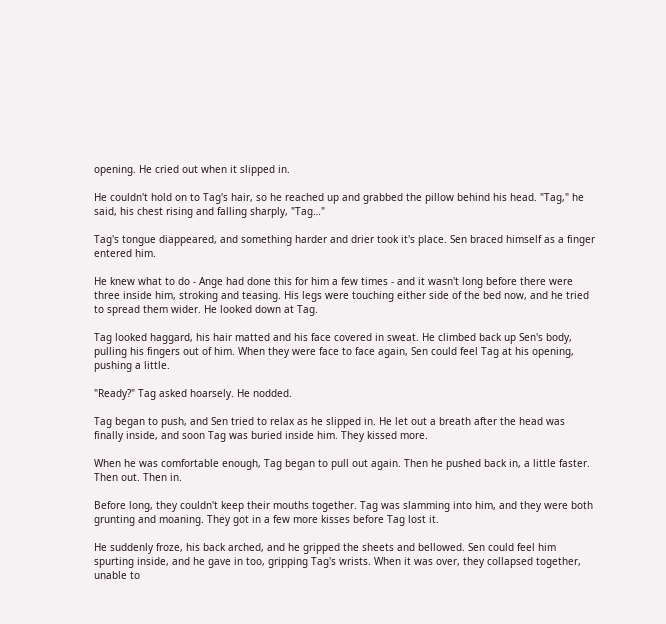opening. He cried out when it slipped in.

He couldn't hold on to Tag's hair, so he reached up and grabbed the pillow behind his head. "Tag," he said, his chest rising and falling sharply, "Tag…"

Tag's tongue diappeared, and something harder and drier took it's place. Sen braced himself as a finger entered him.

He knew what to do - Ange had done this for him a few times - and it wasn't long before there were three inside him, stroking and teasing. His legs were touching either side of the bed now, and he tried to spread them wider. He looked down at Tag.

Tag looked haggard, his hair matted and his face covered in sweat. He climbed back up Sen's body, pulling his fingers out of him. When they were face to face again, Sen could feel Tag at his opening, pushing a little.

"Ready?" Tag asked hoarsely. He nodded.

Tag began to push, and Sen tried to relax as he slipped in. He let out a breath after the head was finally inside, and soon Tag was buried inside him. They kissed more.

When he was comfortable enough, Tag began to pull out again. Then he pushed back in, a little faster. Then out. Then in.

Before long, they couldn't keep their mouths together. Tag was slamming into him, and they were both grunting and moaning. They got in a few more kisses before Tag lost it.

He suddenly froze, his back arched, and he gripped the sheets and bellowed. Sen could feel him spurting inside, and he gave in too, gripping Tag's wrists. When it was over, they collapsed together, unable to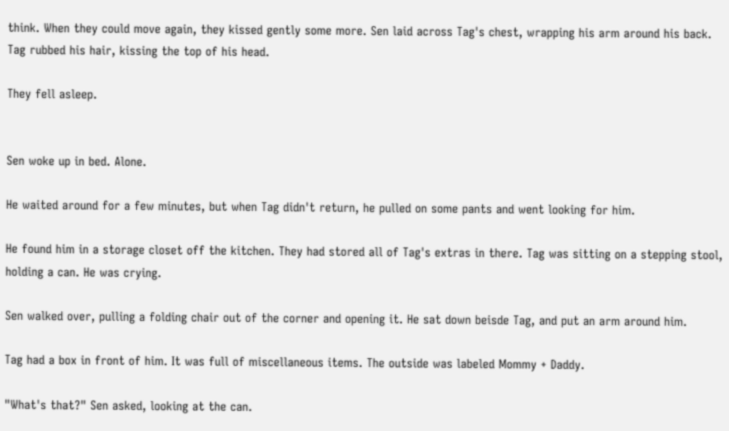think. When they could move again, they kissed gently some more. Sen laid across Tag's chest, wrapping his arm around his back. Tag rubbed his hair, kissing the top of his head.

They fell asleep.


Sen woke up in bed. Alone.

He waited around for a few minutes, but when Tag didn't return, he pulled on some pants and went looking for him.

He found him in a storage closet off the kitchen. They had stored all of Tag's extras in there. Tag was sitting on a stepping stool, holding a can. He was crying.

Sen walked over, pulling a folding chair out of the corner and opening it. He sat down beisde Tag, and put an arm around him.

Tag had a box in front of him. It was full of miscellaneous items. The outside was labeled Mommy + Daddy.

"What's that?" Sen asked, looking at the can.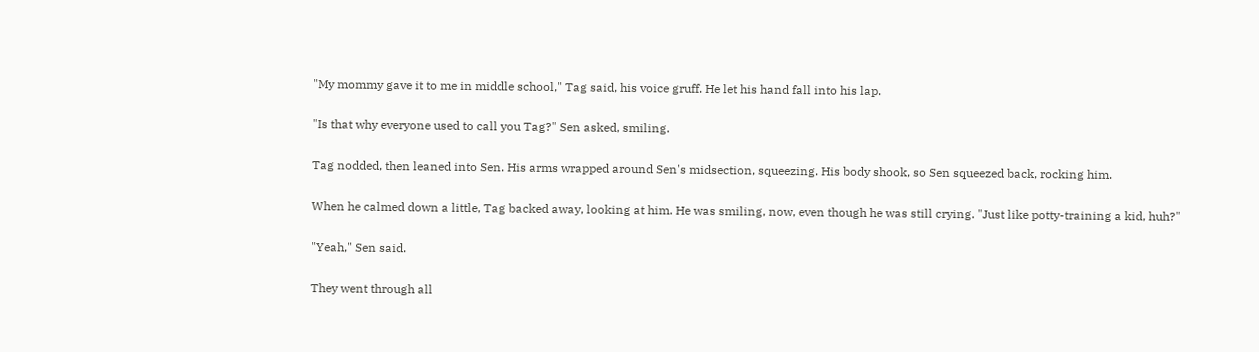"My mommy gave it to me in middle school," Tag said, his voice gruff. He let his hand fall into his lap.

"Is that why everyone used to call you Tag?" Sen asked, smiling.

Tag nodded, then leaned into Sen. His arms wrapped around Sen's midsection, squeezing. His body shook, so Sen squeezed back, rocking him.

When he calmed down a little, Tag backed away, looking at him. He was smiling, now, even though he was still crying. "Just like potty-training a kid, huh?"

"Yeah," Sen said.

They went through all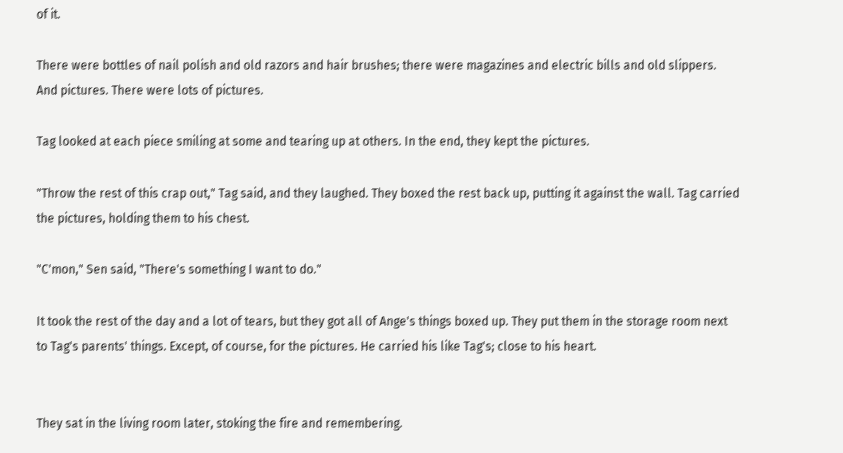of it.

There were bottles of nail polish and old razors and hair brushes; there were magazines and electric bills and old slippers. And pictures. There were lots of pictures.

Tag looked at each piece smiling at some and tearing up at others. In the end, they kept the pictures.

"Throw the rest of this crap out," Tag said, and they laughed. They boxed the rest back up, putting it against the wall. Tag carried the pictures, holding them to his chest.

"C'mon," Sen said, "There's something I want to do."

It took the rest of the day and a lot of tears, but they got all of Ange's things boxed up. They put them in the storage room next to Tag's parents' things. Except, of course, for the pictures. He carried his like Tag's; close to his heart.


They sat in the living room later, stoking the fire and remembering.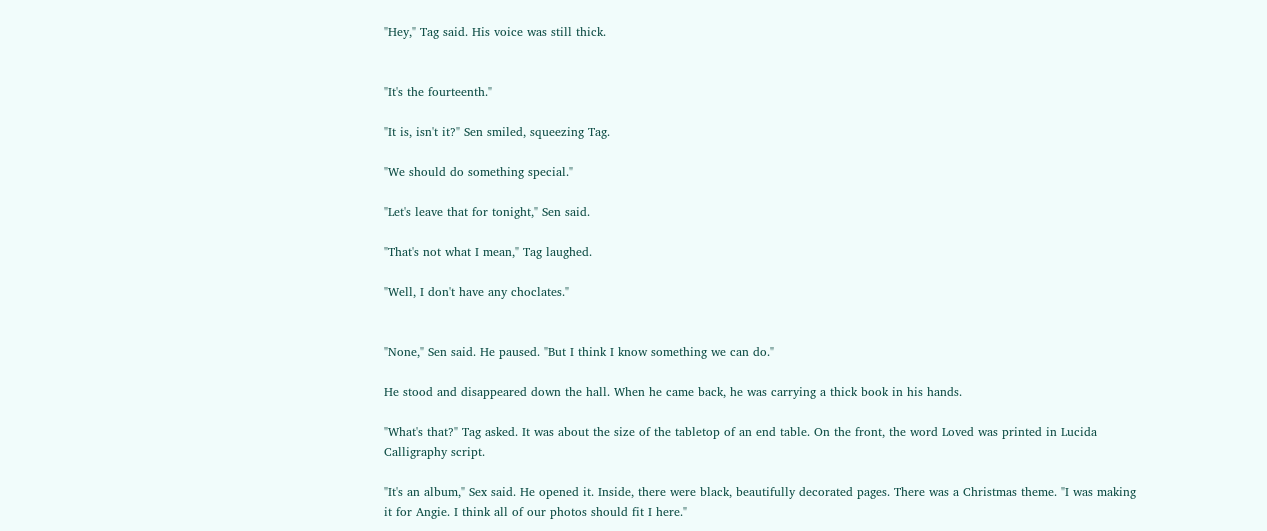"Hey," Tag said. His voice was still thick.


"It's the fourteenth."

"It is, isn't it?" Sen smiled, squeezing Tag.

"We should do something special."

"Let's leave that for tonight," Sen said.

"That's not what I mean," Tag laughed.

"Well, I don't have any choclates."


"None," Sen said. He paused. "But I think I know something we can do."

He stood and disappeared down the hall. When he came back, he was carrying a thick book in his hands.

"What's that?" Tag asked. It was about the size of the tabletop of an end table. On the front, the word Loved was printed in Lucida Calligraphy script.

"It's an album," Sex said. He opened it. Inside, there were black, beautifully decorated pages. There was a Christmas theme. "I was making it for Angie. I think all of our photos should fit I here."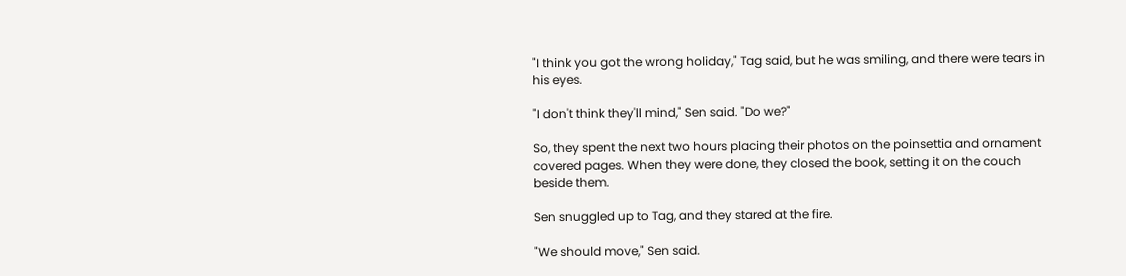"I think you got the wrong holiday," Tag said, but he was smiling, and there were tears in his eyes.

"I don't think they'll mind," Sen said. "Do we?"

So, they spent the next two hours placing their photos on the poinsettia and ornament covered pages. When they were done, they closed the book, setting it on the couch beside them.

Sen snuggled up to Tag, and they stared at the fire.

"We should move," Sen said.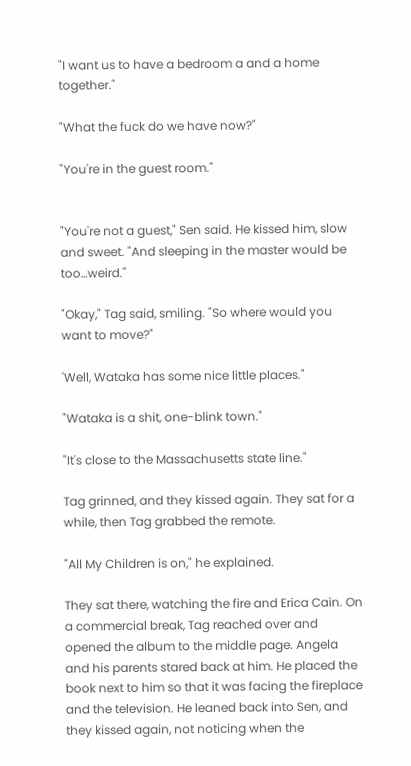"I want us to have a bedroom a and a home together."

"What the fuck do we have now?"

"You're in the guest room."


"You're not a guest," Sen said. He kissed him, slow and sweet. "And sleeping in the master would be too…weird."

"Okay," Tag said, smiling. "So where would you want to move?"

'Well, Wataka has some nice little places."

"Wataka is a shit, one-blink town."

"It's close to the Massachusetts state line."

Tag grinned, and they kissed again. They sat for a while, then Tag grabbed the remote.

"All My Children is on," he explained.

They sat there, watching the fire and Erica Cain. On a commercial break, Tag reached over and opened the album to the middle page. Angela and his parents stared back at him. He placed the book next to him so that it was facing the fireplace and the television. He leaned back into Sen, and they kissed again, not noticing when the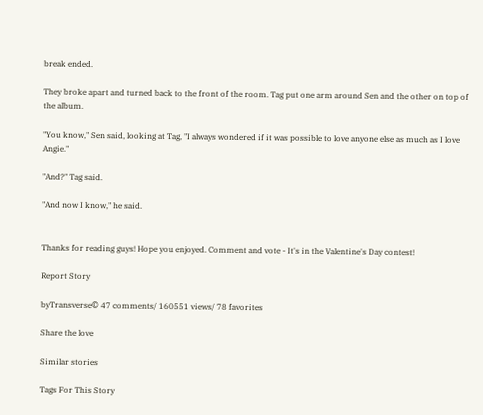break ended.

They broke apart and turned back to the front of the room. Tag put one arm around Sen and the other on top of the album.

"You know," Sen said, looking at Tag, "I always wondered if it was possible to love anyone else as much as I love Angie."

"And?" Tag said.

"And now I know," he said.


Thanks for reading guys! Hope you enjoyed. Comment and vote - It's in the Valentine's Day contest!

Report Story

byTransverse© 47 comments/ 160551 views/ 78 favorites

Share the love

Similar stories

Tags For This Story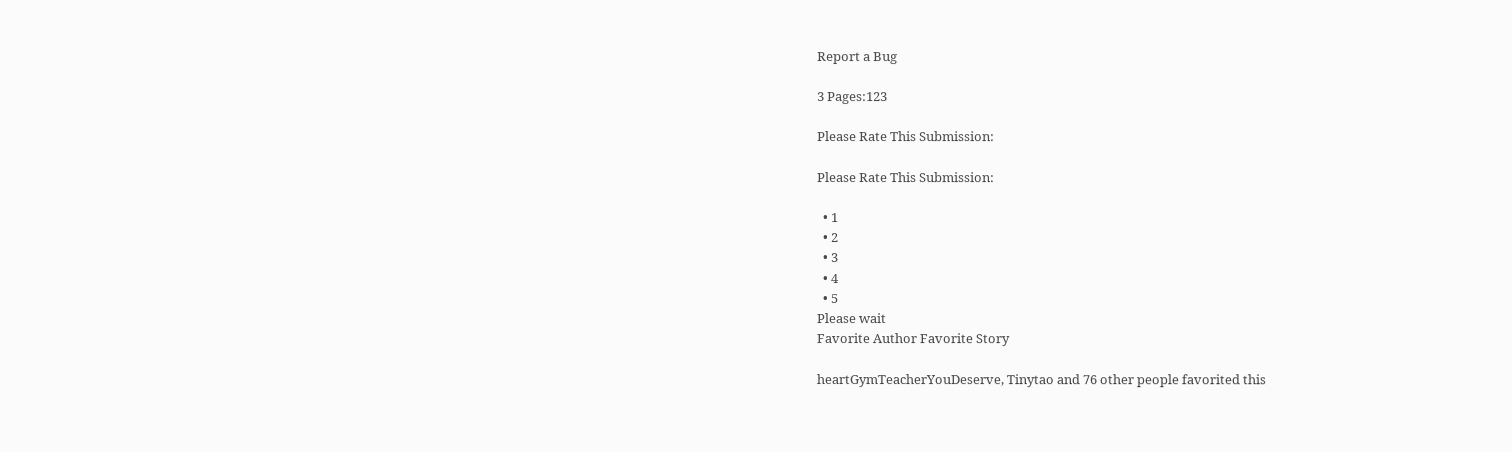Report a Bug

3 Pages:123

Please Rate This Submission:

Please Rate This Submission:

  • 1
  • 2
  • 3
  • 4
  • 5
Please wait
Favorite Author Favorite Story

heartGymTeacherYouDeserve, Tinytao and 76 other people favorited this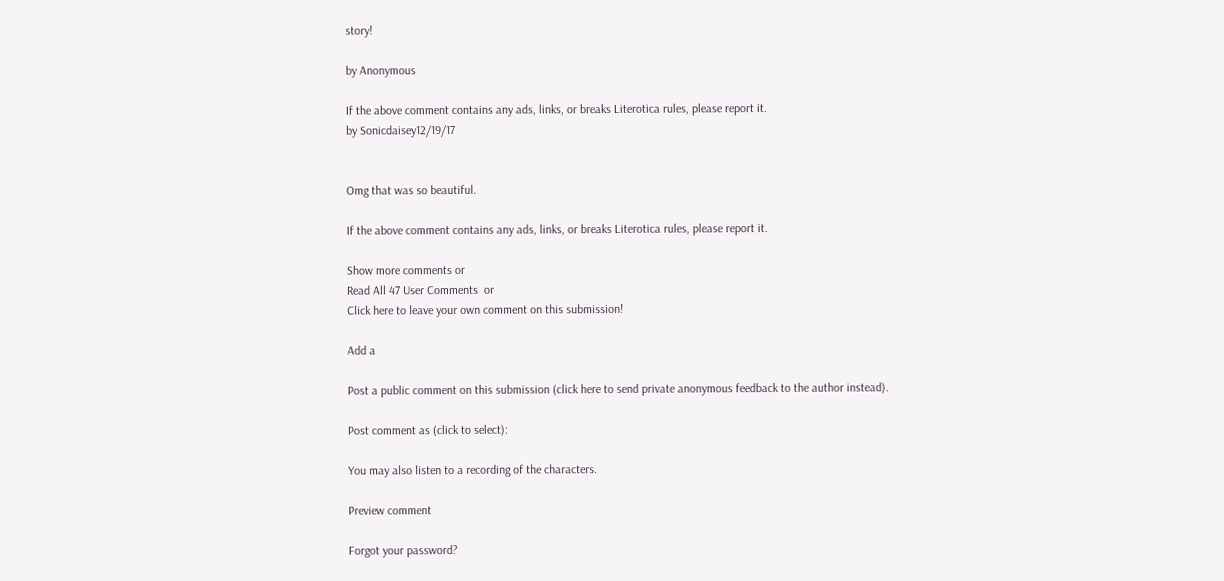story!

by Anonymous

If the above comment contains any ads, links, or breaks Literotica rules, please report it.
by Sonicdaisey12/19/17


Omg that was so beautiful.

If the above comment contains any ads, links, or breaks Literotica rules, please report it.

Show more comments or
Read All 47 User Comments  or
Click here to leave your own comment on this submission!

Add a

Post a public comment on this submission (click here to send private anonymous feedback to the author instead).

Post comment as (click to select):

You may also listen to a recording of the characters.

Preview comment

Forgot your password?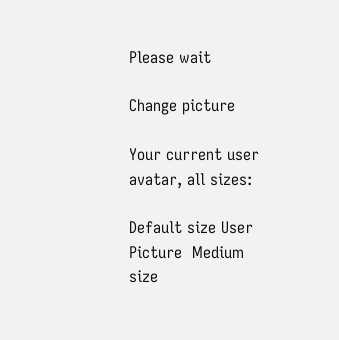Please wait

Change picture

Your current user avatar, all sizes:

Default size User Picture  Medium size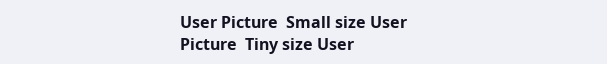User Picture  Small size User Picture  Tiny size User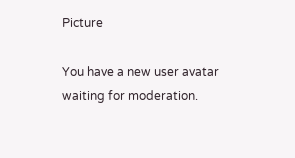Picture

You have a new user avatar waiting for moderation.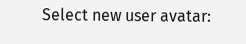Select new user avatar: